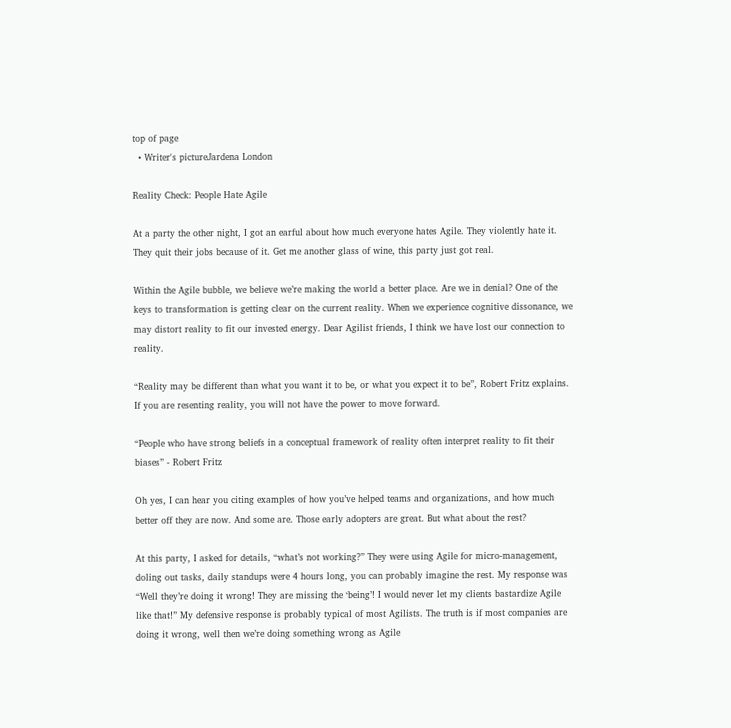top of page
  • Writer's pictureJardena London

Reality Check: People Hate Agile

At a party the other night, I got an earful about how much everyone hates Agile. They violently hate it. They quit their jobs because of it. Get me another glass of wine, this party just got real.

Within the Agile bubble, we believe we’re making the world a better place. Are we in denial? One of the keys to transformation is getting clear on the current reality. When we experience cognitive dissonance, we may distort reality to fit our invested energy. Dear Agilist friends, I think we have lost our connection to reality.

“Reality may be different than what you want it to be, or what you expect it to be”, Robert Fritz explains. If you are resenting reality, you will not have the power to move forward.

“People who have strong beliefs in a conceptual framework of reality often interpret reality to fit their biases” - Robert Fritz

Oh yes, I can hear you citing examples of how you’ve helped teams and organizations, and how much better off they are now. And some are. Those early adopters are great. But what about the rest?

At this party, I asked for details, “what’s not working?” They were using Agile for micro-management, doling out tasks, daily standups were 4 hours long, you can probably imagine the rest. My response was “Well they’re doing it wrong! They are missing the ‘being’! I would never let my clients bastardize Agile like that!” My defensive response is probably typical of most Agilists. The truth is if most companies are doing it wrong, well then we’re doing something wrong as Agile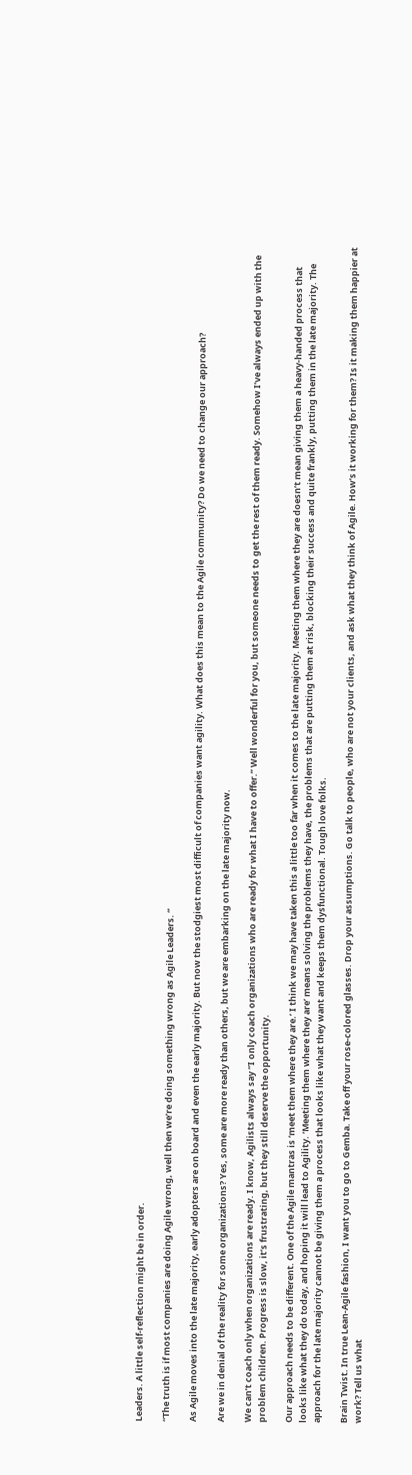Leaders. A little self-reflection might be in order.

“The truth is if most companies are doing Agile wrong, well then we’re doing something wrong as Agile Leaders. “

As Agile moves into the late majority, early adopters are on board and even the early majority. But now the stodgiest most difficult of companies want agility. What does this mean to the Agile community? Do we need to change our approach?

Are we in denial of the reality for some organizations? Yes, some are more ready than others, but we are embarking on the late majority now.

We can’t coach only when organizations are ready. I know, Agilists always say “I only coach organizations who are ready for what I have to offer.” Well wonderful for you, but someone needs to get the rest of them ready. Somehow I’ve always ended up with the problem children. Progress is slow, it’s frustrating, but they still deserve the opportunity.

Our approach needs to be different. One of the Agile mantras is ‘meet them where they are.’ I think we may have taken this a little too far when it comes to the late majority. Meeting them where they are doesn’t mean giving them a heavy-handed process that looks like what they do today, and hoping it will lead to Agility. ‘Meeting them where they are’ means solving the problems they have, the problems that are putting them at risk, blocking their success and quite frankly, putting them in the late majority. The approach for the late majority cannot be giving them a process that looks like what they want and keeps them dysfunctional. Tough love folks.

Brain Twist. In true Lean-Agile fashion, I want you to go to Gemba. Take off your rose-colored glasses. Drop your assumptions. Go talk to people, who are not your clients, and ask what they think of Agile. How’s it working for them? Is it making them happier at work? Tell us what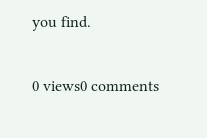you find.

0 views0 comments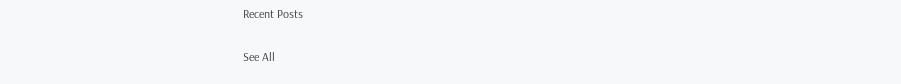Recent Posts

See All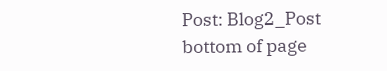Post: Blog2_Post
bottom of page